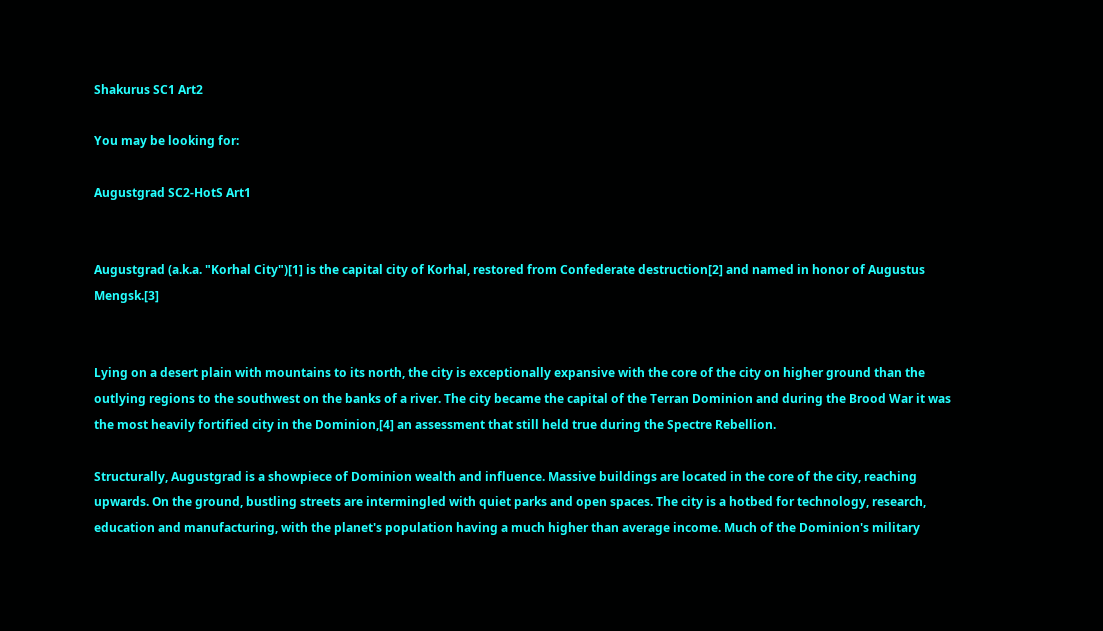Shakurus SC1 Art2

You may be looking for:

Augustgrad SC2-HotS Art1


Augustgrad (a.k.a. "Korhal City")[1] is the capital city of Korhal, restored from Confederate destruction[2] and named in honor of Augustus Mengsk.[3]


Lying on a desert plain with mountains to its north, the city is exceptionally expansive with the core of the city on higher ground than the outlying regions to the southwest on the banks of a river. The city became the capital of the Terran Dominion and during the Brood War it was the most heavily fortified city in the Dominion,[4] an assessment that still held true during the Spectre Rebellion.

Structurally, Augustgrad is a showpiece of Dominion wealth and influence. Massive buildings are located in the core of the city, reaching upwards. On the ground, bustling streets are intermingled with quiet parks and open spaces. The city is a hotbed for technology, research, education and manufacturing, with the planet's population having a much higher than average income. Much of the Dominion's military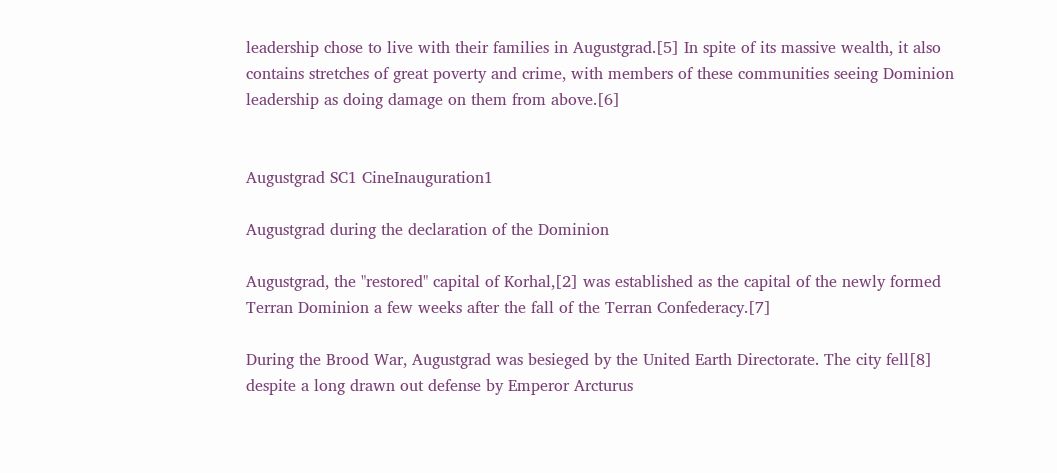leadership chose to live with their families in Augustgrad.[5] In spite of its massive wealth, it also contains stretches of great poverty and crime, with members of these communities seeing Dominion leadership as doing damage on them from above.[6]


Augustgrad SC1 CineInauguration1

Augustgrad during the declaration of the Dominion

Augustgrad, the "restored" capital of Korhal,[2] was established as the capital of the newly formed Terran Dominion a few weeks after the fall of the Terran Confederacy.[7]

During the Brood War, Augustgrad was besieged by the United Earth Directorate. The city fell[8] despite a long drawn out defense by Emperor Arcturus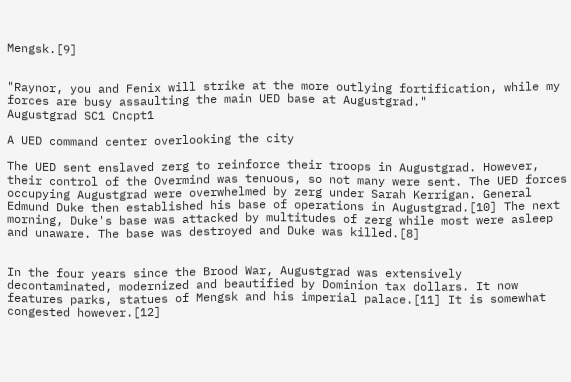Mengsk.[9]


"Raynor, you and Fenix will strike at the more outlying fortification, while my forces are busy assaulting the main UED base at Augustgrad."
Augustgrad SC1 Cncpt1

A UED command center overlooking the city

The UED sent enslaved zerg to reinforce their troops in Augustgrad. However, their control of the Overmind was tenuous, so not many were sent. The UED forces occupying Augustgrad were overwhelmed by zerg under Sarah Kerrigan. General Edmund Duke then established his base of operations in Augustgrad.[10] The next morning, Duke's base was attacked by multitudes of zerg while most were asleep and unaware. The base was destroyed and Duke was killed.[8]


In the four years since the Brood War, Augustgrad was extensively decontaminated, modernized and beautified by Dominion tax dollars. It now features parks, statues of Mengsk and his imperial palace.[11] It is somewhat congested however.[12]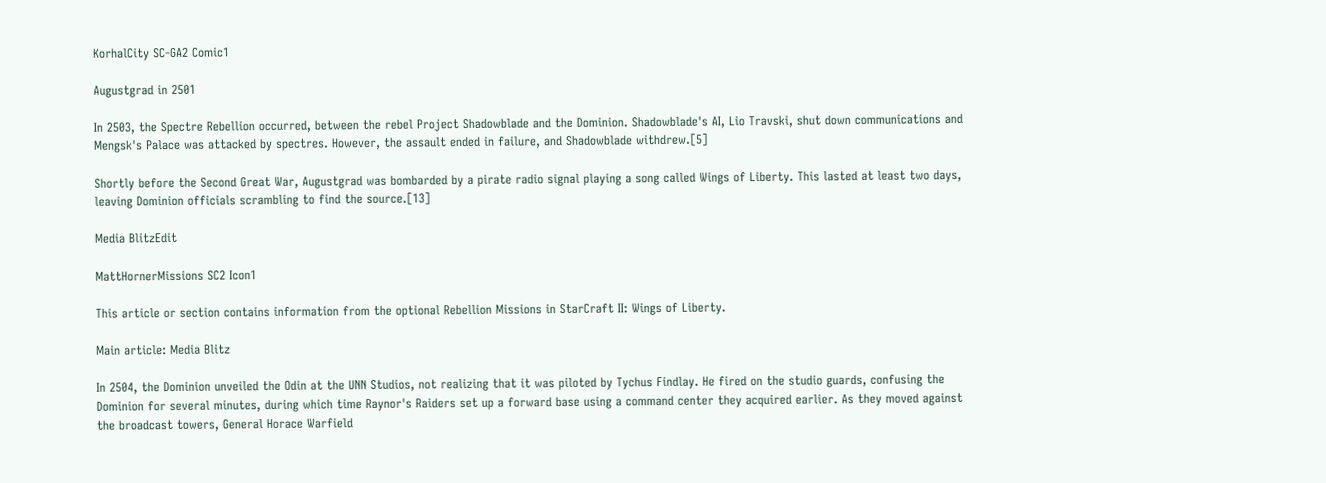KorhalCity SC-GA2 Comic1

Augustgrad in 2501

In 2503, the Spectre Rebellion occurred, between the rebel Project Shadowblade and the Dominion. Shadowblade's AI, Lio Travski, shut down communications and Mengsk's Palace was attacked by spectres. However, the assault ended in failure, and Shadowblade withdrew.[5]

Shortly before the Second Great War, Augustgrad was bombarded by a pirate radio signal playing a song called Wings of Liberty. This lasted at least two days, leaving Dominion officials scrambling to find the source.[13]

Media BlitzEdit

MattHornerMissions SC2 Icon1

This article or section contains information from the optional Rebellion Missions in StarCraft II: Wings of Liberty.

Main article: Media Blitz

In 2504, the Dominion unveiled the Odin at the UNN Studios, not realizing that it was piloted by Tychus Findlay. He fired on the studio guards, confusing the Dominion for several minutes, during which time Raynor's Raiders set up a forward base using a command center they acquired earlier. As they moved against the broadcast towers, General Horace Warfield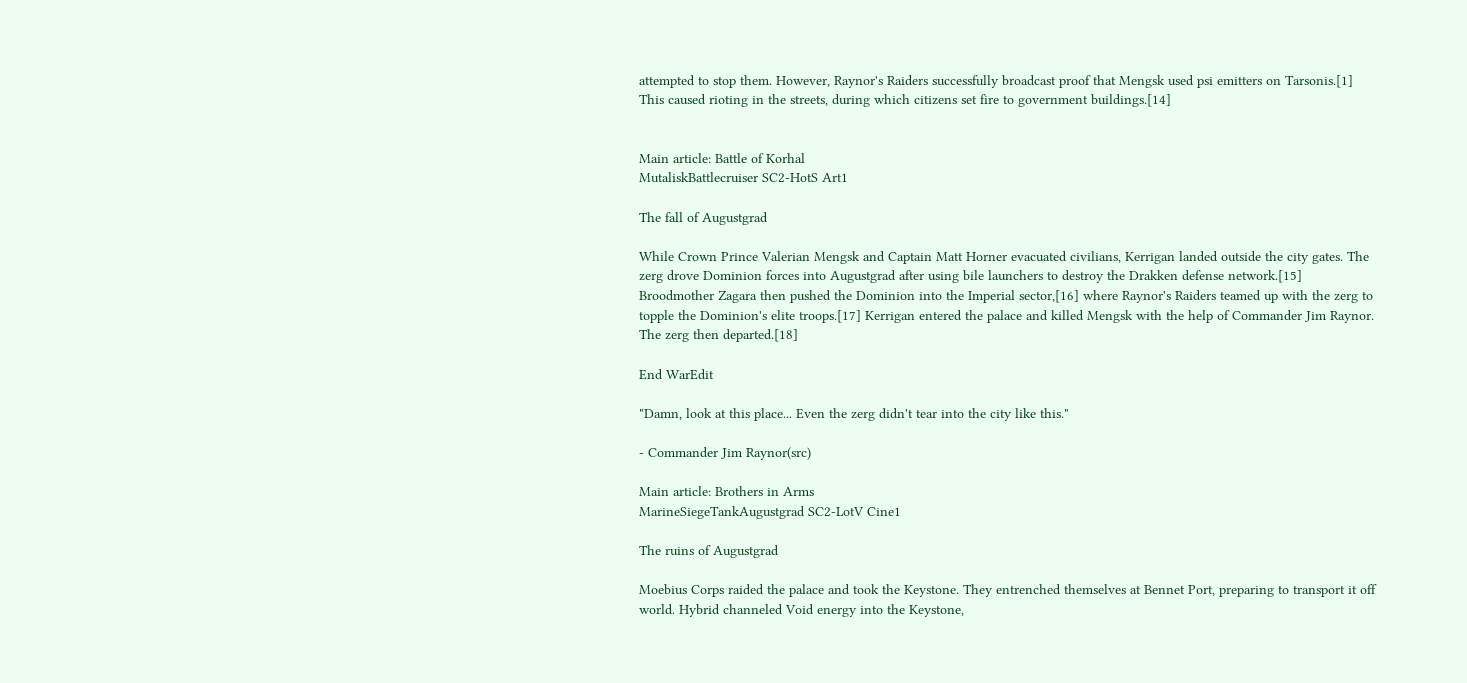attempted to stop them. However, Raynor's Raiders successfully broadcast proof that Mengsk used psi emitters on Tarsonis.[1] This caused rioting in the streets, during which citizens set fire to government buildings.[14]


Main article: Battle of Korhal
MutaliskBattlecruiser SC2-HotS Art1

The fall of Augustgrad

While Crown Prince Valerian Mengsk and Captain Matt Horner evacuated civilians, Kerrigan landed outside the city gates. The zerg drove Dominion forces into Augustgrad after using bile launchers to destroy the Drakken defense network.[15] Broodmother Zagara then pushed the Dominion into the Imperial sector,[16] where Raynor's Raiders teamed up with the zerg to topple the Dominion's elite troops.[17] Kerrigan entered the palace and killed Mengsk with the help of Commander Jim Raynor. The zerg then departed.[18]

End WarEdit

"Damn, look at this place... Even the zerg didn't tear into the city like this."

- Commander Jim Raynor(src)

Main article: Brothers in Arms
MarineSiegeTankAugustgrad SC2-LotV Cine1

The ruins of Augustgrad

Moebius Corps raided the palace and took the Keystone. They entrenched themselves at Bennet Port, preparing to transport it off world. Hybrid channeled Void energy into the Keystone,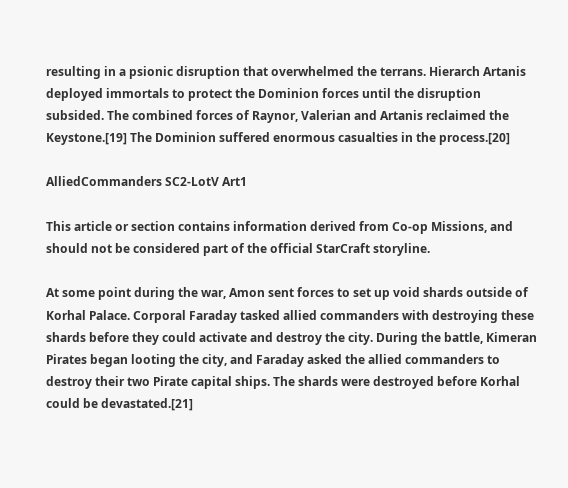resulting in a psionic disruption that overwhelmed the terrans. Hierarch Artanis deployed immortals to protect the Dominion forces until the disruption subsided. The combined forces of Raynor, Valerian and Artanis reclaimed the Keystone.[19] The Dominion suffered enormous casualties in the process.[20]

AlliedCommanders SC2-LotV Art1

This article or section contains information derived from Co-op Missions, and should not be considered part of the official StarCraft storyline.

At some point during the war, Amon sent forces to set up void shards outside of Korhal Palace. Corporal Faraday tasked allied commanders with destroying these shards before they could activate and destroy the city. During the battle, Kimeran Pirates began looting the city, and Faraday asked the allied commanders to destroy their two Pirate capital ships. The shards were destroyed before Korhal could be devastated.[21]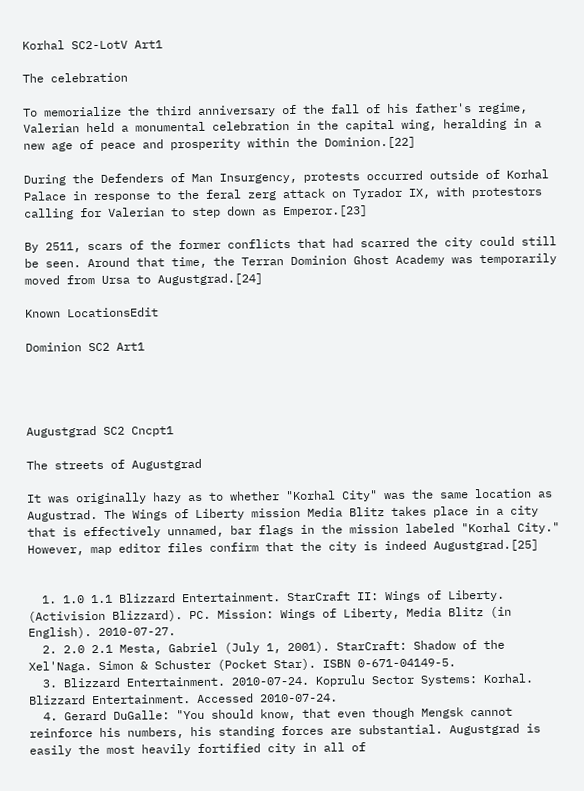Korhal SC2-LotV Art1

The celebration

To memorialize the third anniversary of the fall of his father's regime, Valerian held a monumental celebration in the capital wing, heralding in a new age of peace and prosperity within the Dominion.[22]

During the Defenders of Man Insurgency, protests occurred outside of Korhal Palace in response to the feral zerg attack on Tyrador IX, with protestors calling for Valerian to step down as Emperor.[23]

By 2511, scars of the former conflicts that had scarred the city could still be seen. Around that time, the Terran Dominion Ghost Academy was temporarily moved from Ursa to Augustgrad.[24]

Known LocationsEdit

Dominion SC2 Art1




Augustgrad SC2 Cncpt1

The streets of Augustgrad

It was originally hazy as to whether "Korhal City" was the same location as Augustrad. The Wings of Liberty mission Media Blitz takes place in a city that is effectively unnamed, bar flags in the mission labeled "Korhal City." However, map editor files confirm that the city is indeed Augustgrad.[25]


  1. 1.0 1.1 Blizzard Entertainment. StarCraft II: Wings of Liberty. (Activision Blizzard). PC. Mission: Wings of Liberty, Media Blitz (in English). 2010-07-27.
  2. 2.0 2.1 Mesta, Gabriel (July 1, 2001). StarCraft: Shadow of the Xel'Naga. Simon & Schuster (Pocket Star). ISBN 0-671-04149-5.
  3. Blizzard Entertainment. 2010-07-24. Koprulu Sector Systems: Korhal. Blizzard Entertainment. Accessed 2010-07-24.
  4. Gerard DuGalle: "You should know, that even though Mengsk cannot reinforce his numbers, his standing forces are substantial. Augustgrad is easily the most heavily fortified city in all of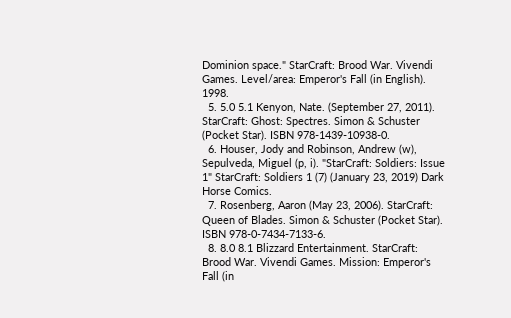Dominion space." StarCraft: Brood War. Vivendi Games. Level/area: Emperor's Fall (in English). 1998.
  5. 5.0 5.1 Kenyon, Nate. (September 27, 2011). StarCraft: Ghost: Spectres. Simon & Schuster (Pocket Star). ISBN 978-1439-10938-0.
  6. Houser, Jody and Robinson, Andrew (w), Sepulveda, Miguel (p, i). "StarCraft: Soldiers: Issue 1" StarCraft: Soldiers 1 (7) (January 23, 2019) Dark Horse Comics.
  7. Rosenberg, Aaron (May 23, 2006). StarCraft: Queen of Blades. Simon & Schuster (Pocket Star). ISBN 978-0-7434-7133-6.
  8. 8.0 8.1 Blizzard Entertainment. StarCraft: Brood War. Vivendi Games. Mission: Emperor's Fall (in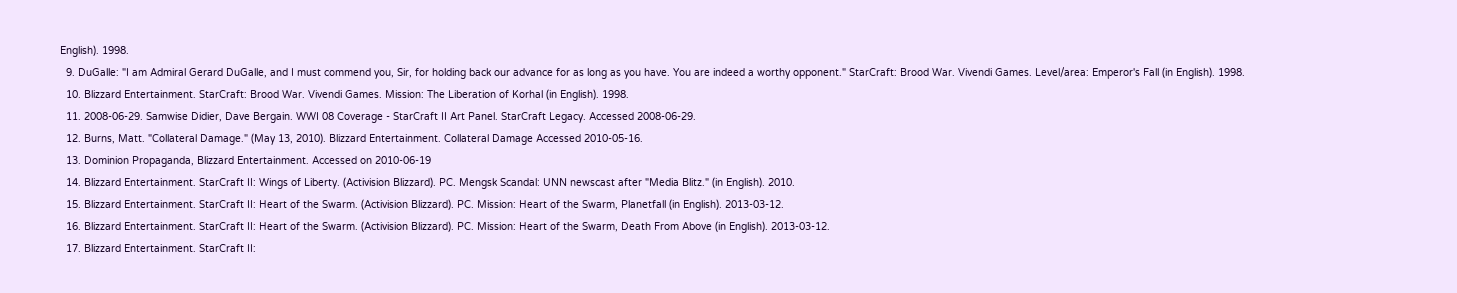English). 1998.
  9. DuGalle: "I am Admiral Gerard DuGalle, and I must commend you, Sir, for holding back our advance for as long as you have. You are indeed a worthy opponent." StarCraft: Brood War. Vivendi Games. Level/area: Emperor's Fall (in English). 1998.
  10. Blizzard Entertainment. StarCraft: Brood War. Vivendi Games. Mission: The Liberation of Korhal (in English). 1998.
  11. 2008-06-29. Samwise Didier, Dave Bergain. WWI 08 Coverage - StarCraft II Art Panel. StarCraft Legacy. Accessed 2008-06-29.
  12. Burns, Matt. "Collateral Damage." (May 13, 2010). Blizzard Entertainment. Collateral Damage Accessed 2010-05-16.
  13. Dominion Propaganda, Blizzard Entertainment. Accessed on 2010-06-19
  14. Blizzard Entertainment. StarCraft II: Wings of Liberty. (Activision Blizzard). PC. Mengsk Scandal: UNN newscast after "Media Blitz." (in English). 2010.
  15. Blizzard Entertainment. StarCraft II: Heart of the Swarm. (Activision Blizzard). PC. Mission: Heart of the Swarm, Planetfall (in English). 2013-03-12.
  16. Blizzard Entertainment. StarCraft II: Heart of the Swarm. (Activision Blizzard). PC. Mission: Heart of the Swarm, Death From Above (in English). 2013-03-12.
  17. Blizzard Entertainment. StarCraft II: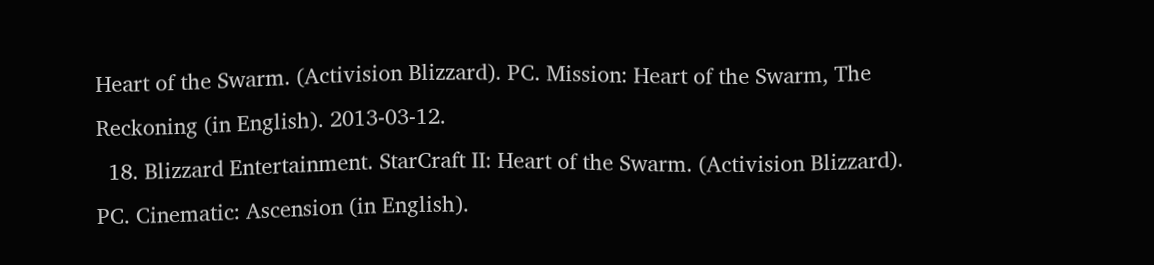Heart of the Swarm. (Activision Blizzard). PC. Mission: Heart of the Swarm, The Reckoning (in English). 2013-03-12.
  18. Blizzard Entertainment. StarCraft II: Heart of the Swarm. (Activision Blizzard). PC. Cinematic: Ascension (in English).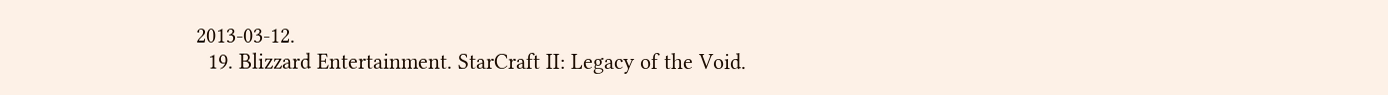2013-03-12.
  19. Blizzard Entertainment. StarCraft II: Legacy of the Void.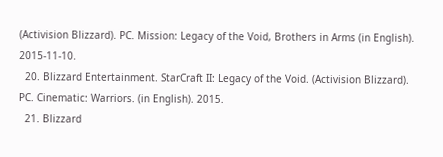(Activision Blizzard). PC. Mission: Legacy of the Void, Brothers in Arms (in English). 2015-11-10.
  20. Blizzard Entertainment. StarCraft II: Legacy of the Void. (Activision Blizzard). PC. Cinematic: Warriors. (in English). 2015.
  21. Blizzard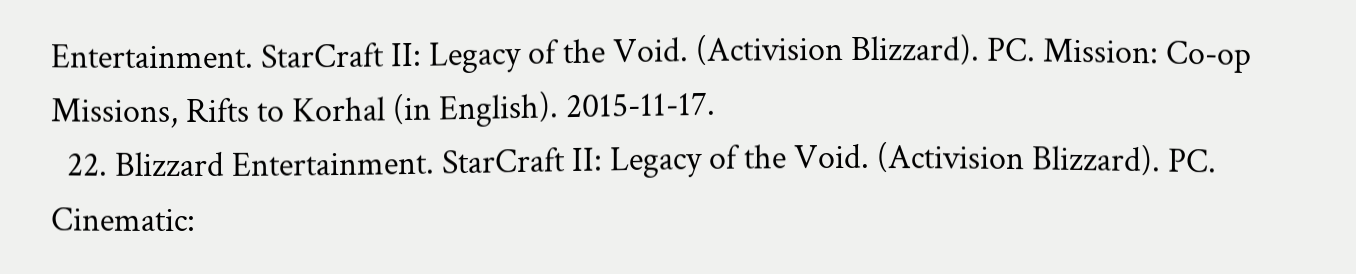Entertainment. StarCraft II: Legacy of the Void. (Activision Blizzard). PC. Mission: Co-op Missions, Rifts to Korhal (in English). 2015-11-17.
  22. Blizzard Entertainment. StarCraft II: Legacy of the Void. (Activision Blizzard). PC. Cinematic: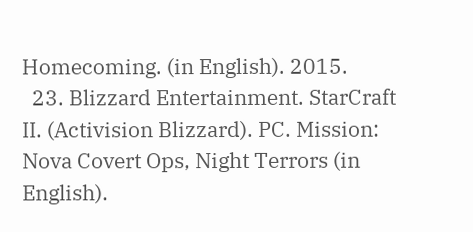Homecoming. (in English). 2015.
  23. Blizzard Entertainment. StarCraft II. (Activision Blizzard). PC. Mission: Nova Covert Ops, Night Terrors (in English).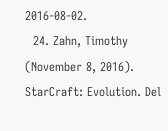2016-08-02.
  24. Zahn, Timothy (November 8, 2016). StarCraft: Evolution. Del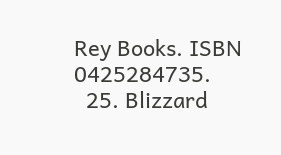Rey Books. ISBN 0425284735.
  25. Blizzard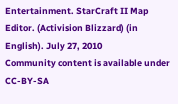Entertainment. StarCraft II Map Editor. (Activision Blizzard) (in English). July 27, 2010
Community content is available under CC-BY-SA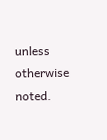unless otherwise noted.